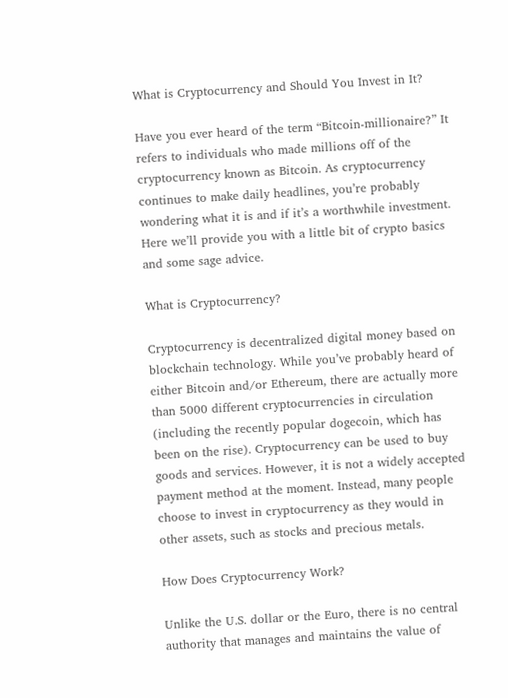What is Cryptocurrency and Should You Invest in It?

Have you ever heard of the term “Bitcoin-millionaire?” It refers to individuals who made millions off of the cryptocurrency known as Bitcoin. As cryptocurrency continues to make daily headlines, you’re probably wondering what it is and if it’s a worthwhile investment. Here we’ll provide you with a little bit of crypto basics and some sage advice.

What is Cryptocurrency?

Cryptocurrency is decentralized digital money based on blockchain technology. While you’ve probably heard of either Bitcoin and/or Ethereum, there are actually more than 5000 different cryptocurrencies in circulation (including the recently popular dogecoin, which has been on the rise). Cryptocurrency can be used to buy goods and services. However, it is not a widely accepted payment method at the moment. Instead, many people choose to invest in cryptocurrency as they would in other assets, such as stocks and precious metals.

How Does Cryptocurrency Work?

Unlike the U.S. dollar or the Euro, there is no central authority that manages and maintains the value of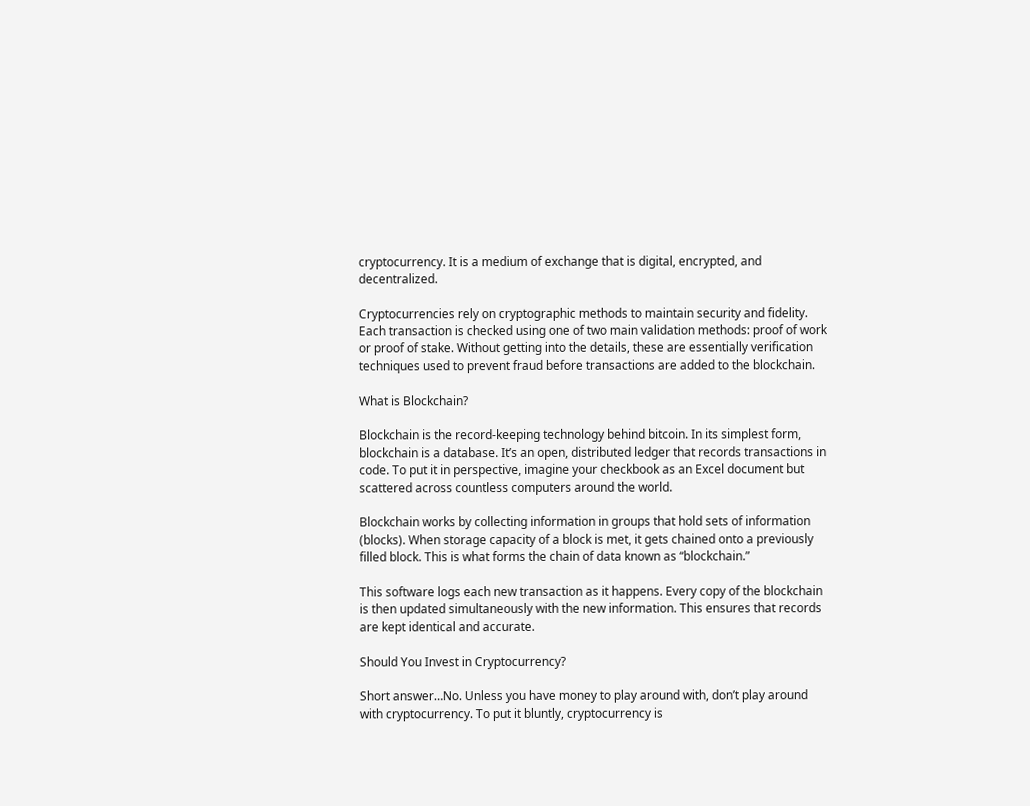cryptocurrency. It is a medium of exchange that is digital, encrypted, and decentralized.

Cryptocurrencies rely on cryptographic methods to maintain security and fidelity. Each transaction is checked using one of two main validation methods: proof of work or proof of stake. Without getting into the details, these are essentially verification techniques used to prevent fraud before transactions are added to the blockchain.

What is Blockchain?

Blockchain is the record-keeping technology behind bitcoin. In its simplest form, blockchain is a database. It’s an open, distributed ledger that records transactions in code. To put it in perspective, imagine your checkbook as an Excel document but scattered across countless computers around the world.

Blockchain works by collecting information in groups that hold sets of information (blocks). When storage capacity of a block is met, it gets chained onto a previously filled block. This is what forms the chain of data known as “blockchain.”

This software logs each new transaction as it happens. Every copy of the blockchain is then updated simultaneously with the new information. This ensures that records are kept identical and accurate.

Should You Invest in Cryptocurrency?

Short answer…No. Unless you have money to play around with, don’t play around with cryptocurrency. To put it bluntly, cryptocurrency is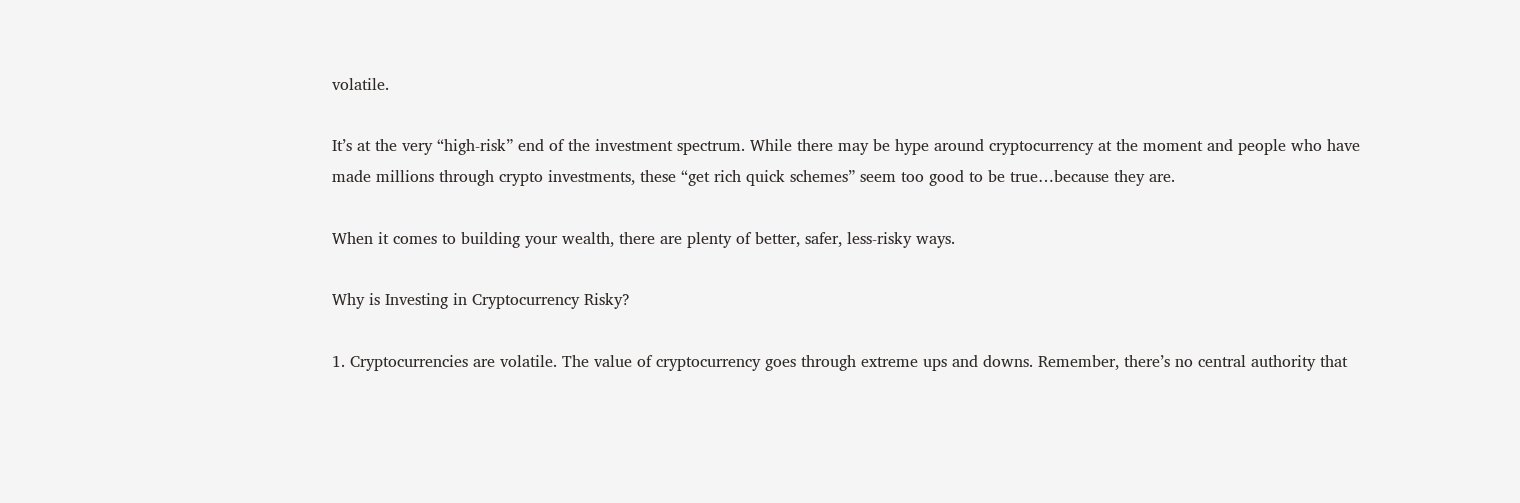volatile.

It’s at the very “high-risk” end of the investment spectrum. While there may be hype around cryptocurrency at the moment and people who have made millions through crypto investments, these “get rich quick schemes” seem too good to be true…because they are.

When it comes to building your wealth, there are plenty of better, safer, less-risky ways.

Why is Investing in Cryptocurrency Risky?

1. Cryptocurrencies are volatile. The value of cryptocurrency goes through extreme ups and downs. Remember, there’s no central authority that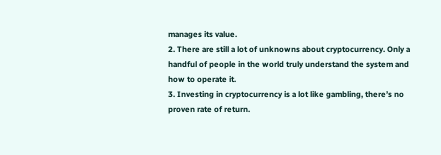manages its value.
2. There are still a lot of unknowns about cryptocurrency. Only a handful of people in the world truly understand the system and how to operate it.
3. Investing in cryptocurrency is a lot like gambling, there’s no proven rate of return.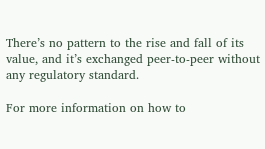There’s no pattern to the rise and fall of its value, and it’s exchanged peer-to-peer without any regulatory standard.

For more information on how to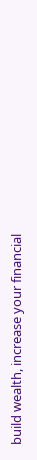build wealth, increase your financial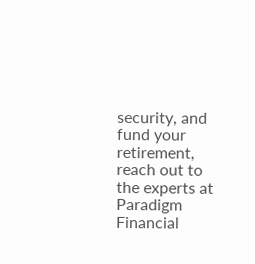security, and fund your retirement, reach out to the experts at Paradigm Financial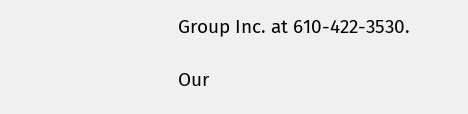Group Inc. at 610-422-3530.

Our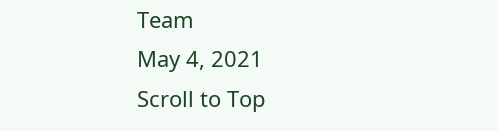Team
May 4, 2021
Scroll to Top